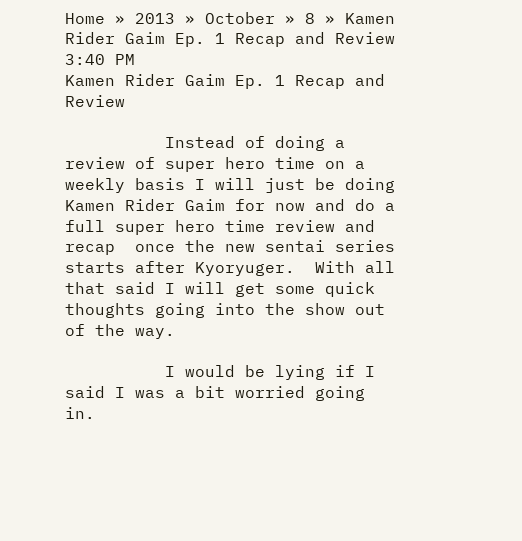Home » 2013 » October » 8 » Kamen Rider Gaim Ep. 1 Recap and Review
3:40 PM
Kamen Rider Gaim Ep. 1 Recap and Review

          Instead of doing a review of super hero time on a weekly basis I will just be doing Kamen Rider Gaim for now and do a full super hero time review and recap  once the new sentai series starts after Kyoryuger.  With all that said I will get some quick thoughts going into the show out of the way.

          I would be lying if I said I was a bit worried going in.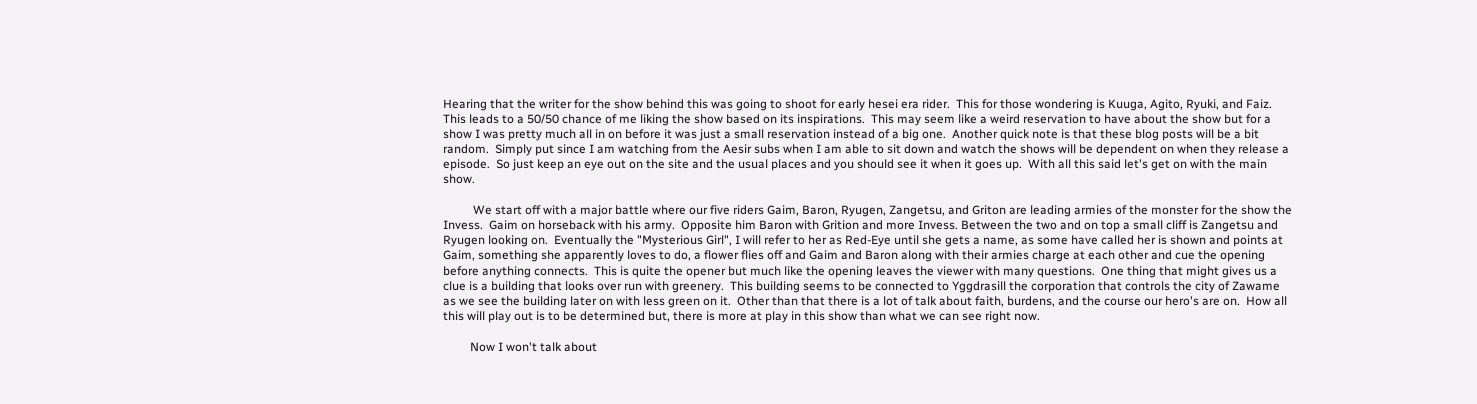Hearing that the writer for the show behind this was going to shoot for early hesei era rider.  This for those wondering is Kuuga, Agito, Ryuki, and Faiz.  This leads to a 50/50 chance of me liking the show based on its inspirations.  This may seem like a weird reservation to have about the show but for a show I was pretty much all in on before it was just a small reservation instead of a big one.  Another quick note is that these blog posts will be a bit random.  Simply put since I am watching from the Aesir subs when I am able to sit down and watch the shows will be dependent on when they release a episode.  So just keep an eye out on the site and the usual places and you should see it when it goes up.  With all this said let's get on with the main show.

          We start off with a major battle where our five riders Gaim, Baron, Ryugen, Zangetsu, and Griton are leading armies of the monster for the show the Invess.  Gaim on horseback with his army.  Opposite him Baron with Grition and more Invess. Between the two and on top a small cliff is Zangetsu and Ryugen looking on.  Eventually the "Mysterious Girl", I will refer to her as Red-Eye until she gets a name, as some have called her is shown and points at Gaim, something she apparently loves to do, a flower flies off and Gaim and Baron along with their armies charge at each other and cue the opening before anything connects.  This is quite the opener but much like the opening leaves the viewer with many questions.  One thing that might gives us a clue is a building that looks over run with greenery.  This building seems to be connected to Yggdrasill the corporation that controls the city of Zawame as we see the building later on with less green on it.  Other than that there is a lot of talk about faith, burdens, and the course our hero's are on.  How all this will play out is to be determined but, there is more at play in this show than what we can see right now.

         Now I won't talk about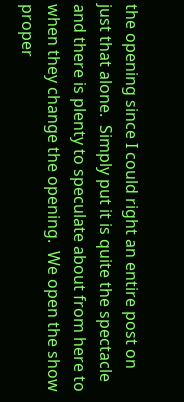the opening since I could right an entire post on just that alone.  Simply put it is quite the spectacle and there is plenty to speculate about from here to when they change the opening.  We open the show proper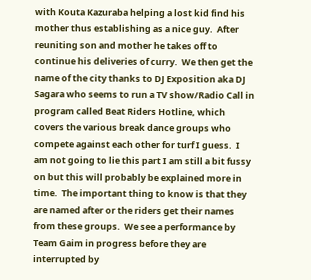with Kouta Kazuraba helping a lost kid find his mother thus establishing as a nice guy.  After reuniting son and mother he takes off to continue his deliveries of curry.  We then get the name of the city thanks to DJ Exposition aka DJ Sagara who seems to run a TV show/Radio Call in program called Beat Riders Hotline, which covers the various break dance groups who compete against each other for turf I guess.  I am not going to lie this part I am still a bit fussy on but this will probably be explained more in time.  The important thing to know is that they are named after or the riders get their names from these groups.  We see a performance by Team Gaim in progress before they are interrupted by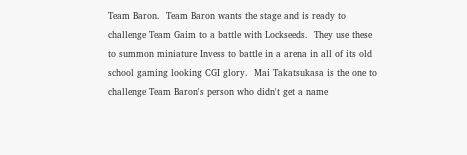Team Baron.  Team Baron wants the stage and is ready to challenge Team Gaim to a battle with Lockseeds.  They use these to summon miniature Invess to battle in a arena in all of its old school gaming looking CGI glory.  Mai Takatsukasa is the one to challenge Team Baron's person who didn't get a name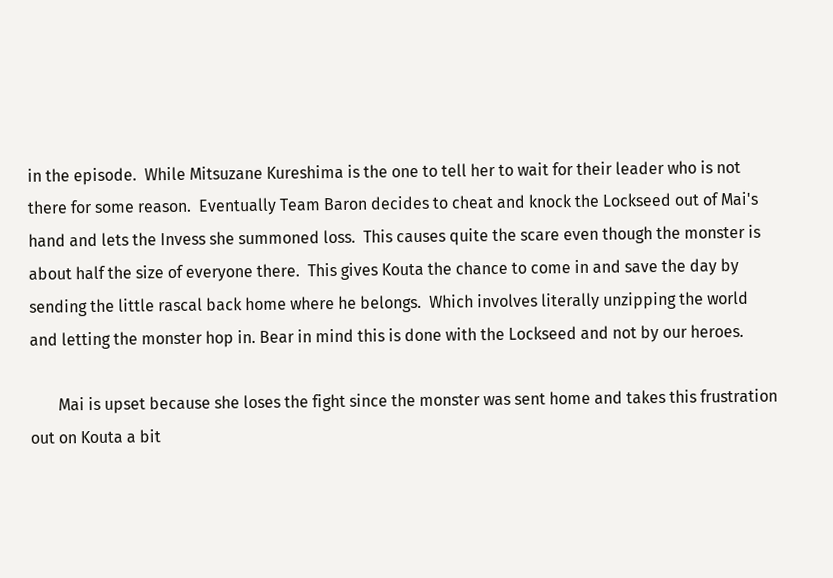in the episode.  While Mitsuzane Kureshima is the one to tell her to wait for their leader who is not there for some reason.  Eventually Team Baron decides to cheat and knock the Lockseed out of Mai's hand and lets the Invess she summoned loss.  This causes quite the scare even though the monster is about half the size of everyone there.  This gives Kouta the chance to come in and save the day by sending the little rascal back home where he belongs.  Which involves literally unzipping the world and letting the monster hop in. Bear in mind this is done with the Lockseed and not by our heroes.

       Mai is upset because she loses the fight since the monster was sent home and takes this frustration out on Kouta a bit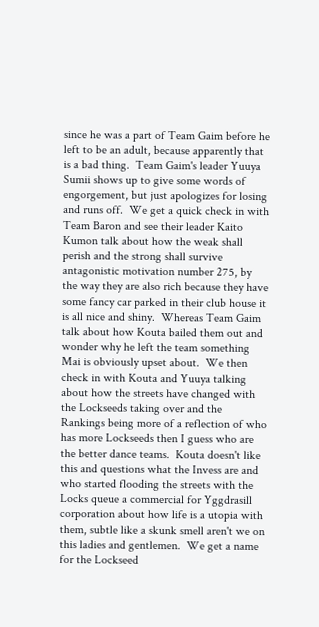since he was a part of Team Gaim before he left to be an adult, because apparently that is a bad thing.  Team Gaim's leader Yuuya Sumii shows up to give some words of engorgement, but just apologizes for losing and runs off.  We get a quick check in with Team Baron and see their leader Kaito Kumon talk about how the weak shall perish and the strong shall survive antagonistic motivation number 275, by the way they are also rich because they have some fancy car parked in their club house it is all nice and shiny.  Whereas Team Gaim talk about how Kouta bailed them out and wonder why he left the team something Mai is obviously upset about.  We then check in with Kouta and Yuuya talking about how the streets have changed with the Lockseeds taking over and the Rankings being more of a reflection of who has more Lockseeds then I guess who are the better dance teams.  Kouta doesn't like this and questions what the Invess are and who started flooding the streets with the Locks queue a commercial for Yggdrasill corporation about how life is a utopia with them, subtle like a skunk smell aren't we on this ladies and gentlemen.  We get a name for the Lockseed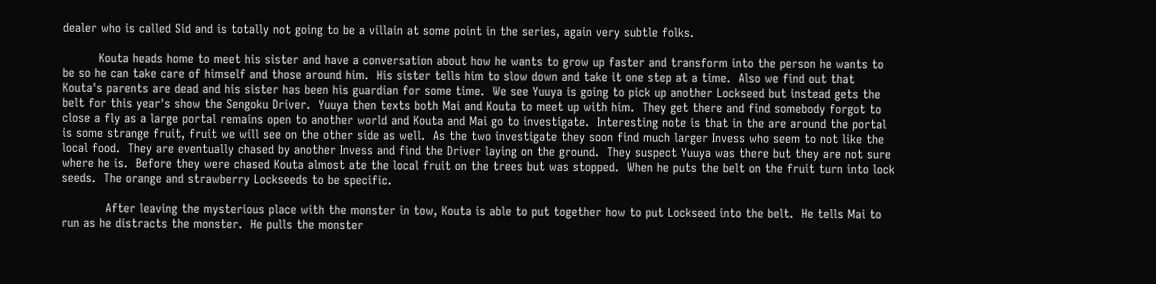dealer who is called Sid and is totally not going to be a villain at some point in the series, again very subtle folks.

         Kouta heads home to meet his sister and have a conversation about how he wants to grow up faster and transform into the person he wants to be so he can take care of himself and those around him.  His sister tells him to slow down and take it one step at a time.  Also we find out that Kouta's parents are dead and his sister has been his guardian for some time.  We see Yuuya is going to pick up another Lockseed but instead gets the belt for this year's show the Sengoku Driver.  Yuuya then texts both Mai and Kouta to meet up with him.  They get there and find somebody forgot to close a fly as a large portal remains open to another world and Kouta and Mai go to investigate.  Interesting note is that in the are around the portal is some strange fruit, fruit we will see on the other side as well.  As the two investigate they soon find much larger Invess who seem to not like the local food.  They are eventually chased by another Invess and find the Driver laying on the ground.  They suspect Yuuya was there but they are not sure where he is.  Before they were chased Kouta almost ate the local fruit on the trees but was stopped.  When he puts the belt on the fruit turn into lock seeds.  The orange and strawberry Lockseeds to be specific.

           After leaving the mysterious place with the monster in tow, Kouta is able to put together how to put Lockseed into the belt.  He tells Mai to run as he distracts the monster.  He pulls the monster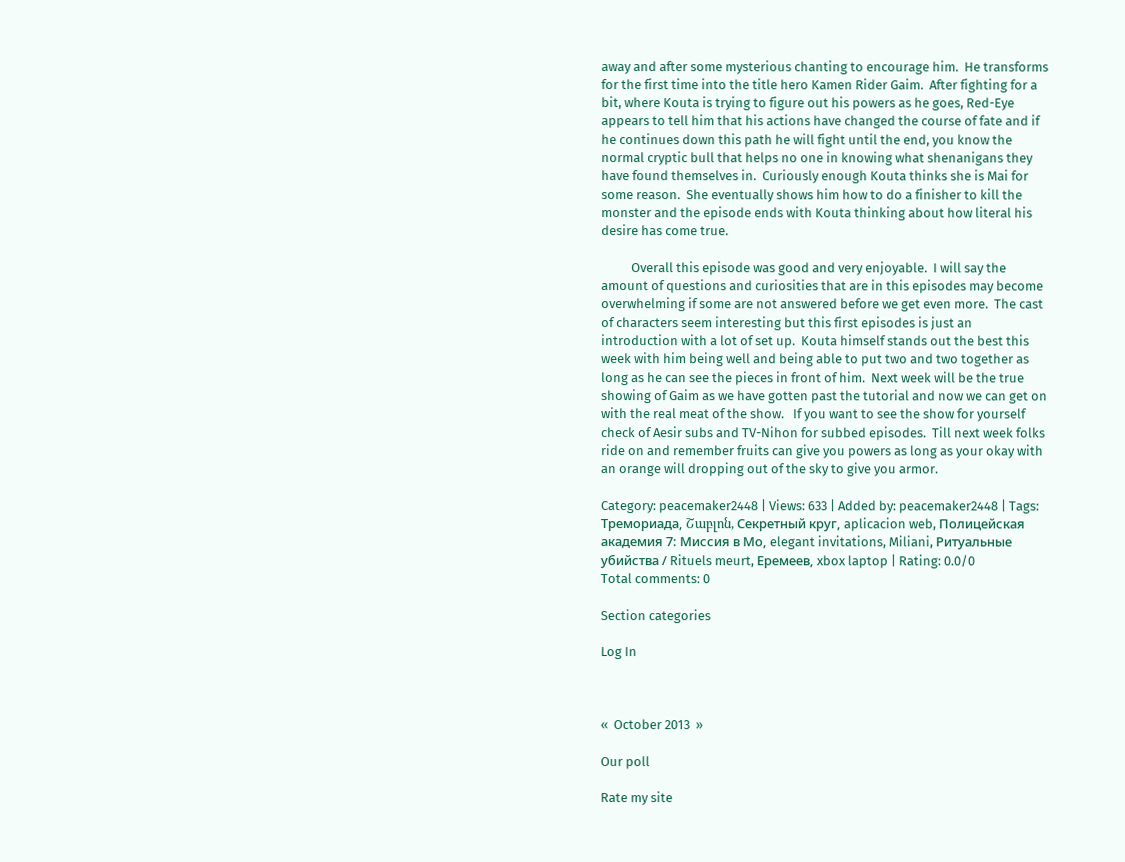away and after some mysterious chanting to encourage him.  He transforms for the first time into the title hero Kamen Rider Gaim.  After fighting for a bit, where Kouta is trying to figure out his powers as he goes, Red-Eye appears to tell him that his actions have changed the course of fate and if he continues down this path he will fight until the end, you know the normal cryptic bull that helps no one in knowing what shenanigans they have found themselves in.  Curiously enough Kouta thinks she is Mai for some reason.  She eventually shows him how to do a finisher to kill the monster and the episode ends with Kouta thinking about how literal his desire has come true.

          Overall this episode was good and very enjoyable.  I will say the amount of questions and curiosities that are in this episodes may become overwhelming if some are not answered before we get even more.  The cast of characters seem interesting but this first episodes is just an introduction with a lot of set up.  Kouta himself stands out the best this week with him being well and being able to put two and two together as long as he can see the pieces in front of him.  Next week will be the true showing of Gaim as we have gotten past the tutorial and now we can get on with the real meat of the show.   If you want to see the show for yourself check of Aesir subs and TV-Nihon for subbed episodes.  Till next week folks ride on and remember fruits can give you powers as long as your okay with an orange will dropping out of the sky to give you armor.

Category: peacemaker2448 | Views: 633 | Added by: peacemaker2448 | Tags: Тремориада, Շաբլոն, Секретный круг, aplicacion web, Полицейская академия 7: Миссия в Мо, elegant invitations, Miliani, Ритуальные убийства / Rituels meurt, Еремеев, xbox laptop | Rating: 0.0/0
Total comments: 0

Section categories

Log In



«  October 2013  »

Our poll

Rate my site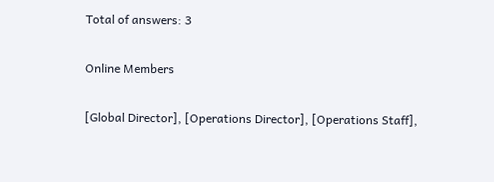Total of answers: 3

Online Members

[Global Director], [Operations Director], [Operations Staff],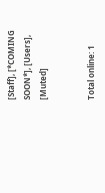[Staff], [*COMING SOON*], [Users], [Muted]


Total online: 1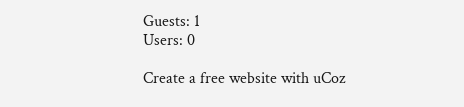Guests: 1
Users: 0

Create a free website with uCoz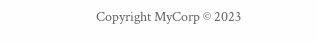Copyright MyCorp © 2023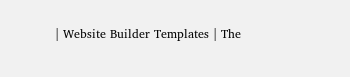| Website Builder Templates | The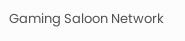Gaming Saloon Network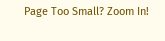Page Too Small? Zoom In!